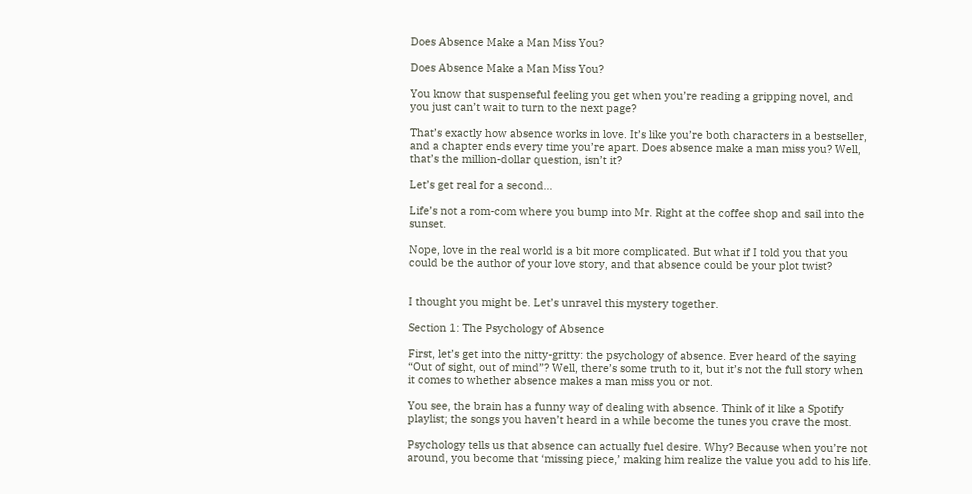Does Absence Make a Man Miss You?

Does Absence Make a Man Miss You?

You know that suspenseful feeling you get when you’re reading a gripping novel, and you just can’t wait to turn to the next page?

That’s exactly how absence works in love. It’s like you’re both characters in a bestseller, and a chapter ends every time you’re apart. Does absence make a man miss you? Well, that’s the million-dollar question, isn’t it?

Let’s get real for a second…

Life’s not a rom-com where you bump into Mr. Right at the coffee shop and sail into the sunset.

Nope, love in the real world is a bit more complicated. But what if I told you that you could be the author of your love story, and that absence could be your plot twist?


I thought you might be. Let’s unravel this mystery together.

Section 1: The Psychology of Absence

First, let’s get into the nitty-gritty: the psychology of absence. Ever heard of the saying “Out of sight, out of mind”? Well, there’s some truth to it, but it’s not the full story when it comes to whether absence makes a man miss you or not.

You see, the brain has a funny way of dealing with absence. Think of it like a Spotify playlist; the songs you haven’t heard in a while become the tunes you crave the most.

Psychology tells us that absence can actually fuel desire. Why? Because when you’re not around, you become that ‘missing piece,’ making him realize the value you add to his life.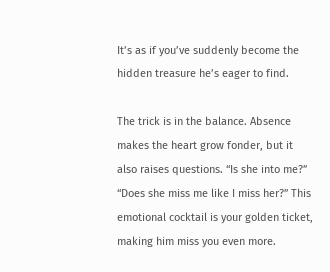It’s as if you’ve suddenly become the hidden treasure he’s eager to find.

The trick is in the balance. Absence makes the heart grow fonder, but it also raises questions. “Is she into me?” “Does she miss me like I miss her?” This emotional cocktail is your golden ticket, making him miss you even more.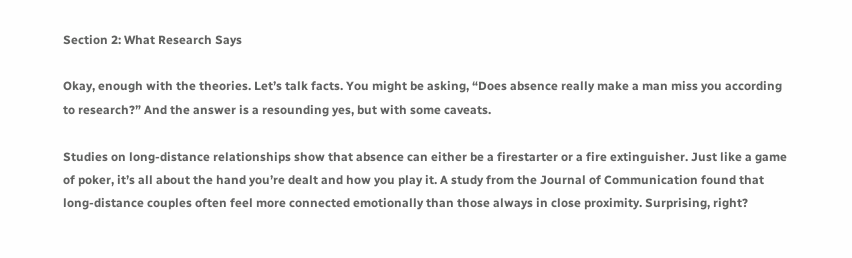Section 2: What Research Says

Okay, enough with the theories. Let’s talk facts. You might be asking, “Does absence really make a man miss you according to research?” And the answer is a resounding yes, but with some caveats.

Studies on long-distance relationships show that absence can either be a firestarter or a fire extinguisher. Just like a game of poker, it’s all about the hand you’re dealt and how you play it. A study from the Journal of Communication found that long-distance couples often feel more connected emotionally than those always in close proximity. Surprising, right?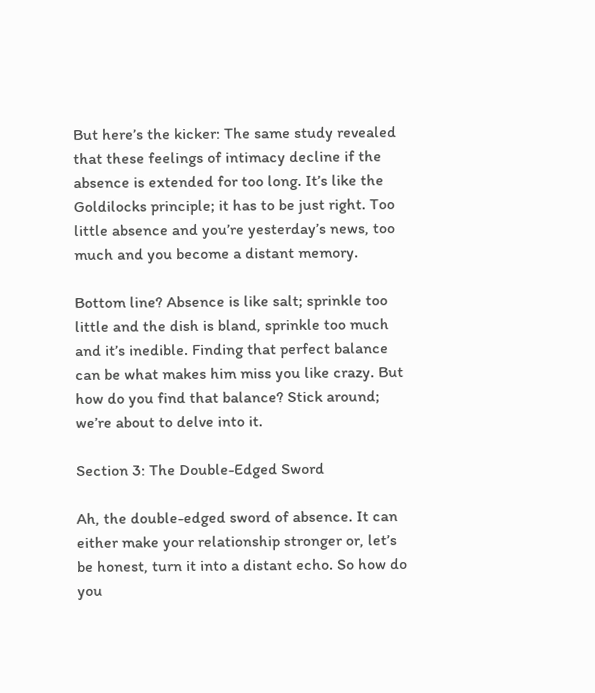But here’s the kicker: The same study revealed that these feelings of intimacy decline if the absence is extended for too long. It’s like the Goldilocks principle; it has to be just right. Too little absence and you’re yesterday’s news, too much and you become a distant memory.

Bottom line? Absence is like salt; sprinkle too little and the dish is bland, sprinkle too much and it’s inedible. Finding that perfect balance can be what makes him miss you like crazy. But how do you find that balance? Stick around; we’re about to delve into it.

Section 3: The Double-Edged Sword

Ah, the double-edged sword of absence. It can either make your relationship stronger or, let’s be honest, turn it into a distant echo. So how do you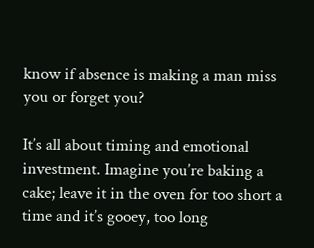know if absence is making a man miss you or forget you?

It’s all about timing and emotional investment. Imagine you’re baking a cake; leave it in the oven for too short a time and it’s gooey, too long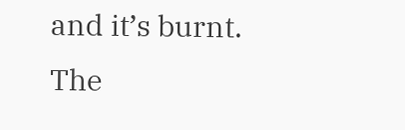and it’s burnt. The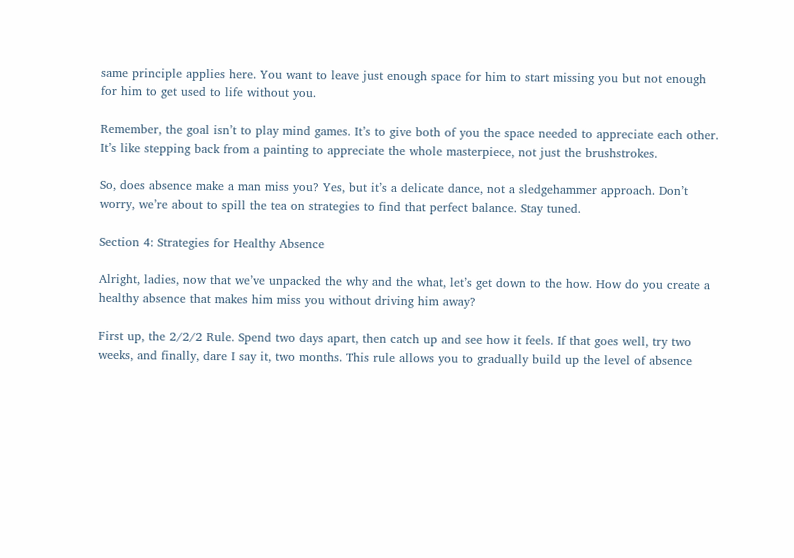same principle applies here. You want to leave just enough space for him to start missing you but not enough for him to get used to life without you.

Remember, the goal isn’t to play mind games. It’s to give both of you the space needed to appreciate each other. It’s like stepping back from a painting to appreciate the whole masterpiece, not just the brushstrokes.

So, does absence make a man miss you? Yes, but it’s a delicate dance, not a sledgehammer approach. Don’t worry, we’re about to spill the tea on strategies to find that perfect balance. Stay tuned.

Section 4: Strategies for Healthy Absence

Alright, ladies, now that we’ve unpacked the why and the what, let’s get down to the how. How do you create a healthy absence that makes him miss you without driving him away?

First up, the 2/2/2 Rule. Spend two days apart, then catch up and see how it feels. If that goes well, try two weeks, and finally, dare I say it, two months. This rule allows you to gradually build up the level of absence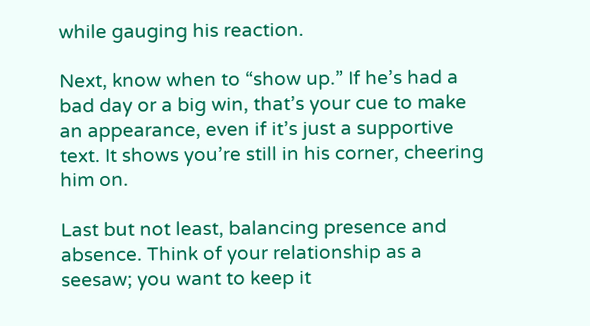while gauging his reaction.

Next, know when to “show up.” If he’s had a bad day or a big win, that’s your cue to make an appearance, even if it’s just a supportive text. It shows you’re still in his corner, cheering him on.

Last but not least, balancing presence and absence. Think of your relationship as a seesaw; you want to keep it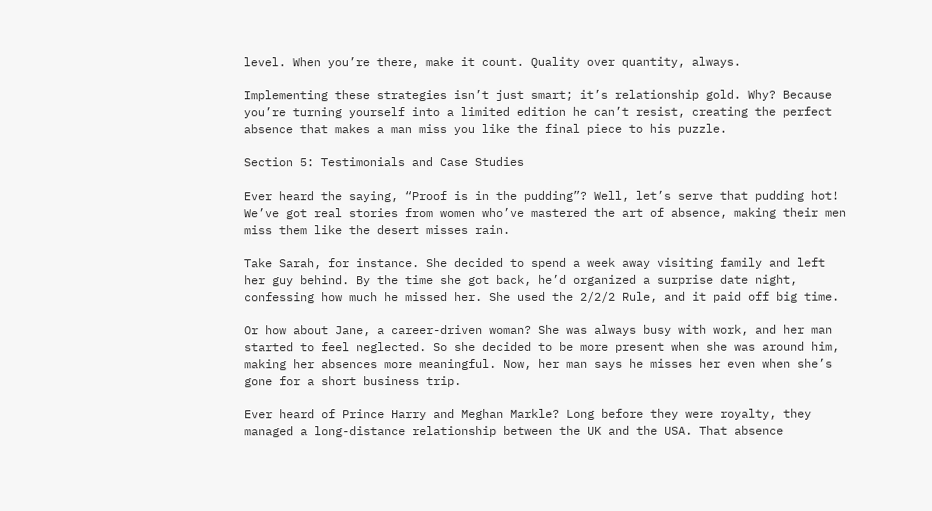level. When you’re there, make it count. Quality over quantity, always.

Implementing these strategies isn’t just smart; it’s relationship gold. Why? Because you’re turning yourself into a limited edition he can’t resist, creating the perfect absence that makes a man miss you like the final piece to his puzzle.

Section 5: Testimonials and Case Studies

Ever heard the saying, “Proof is in the pudding”? Well, let’s serve that pudding hot! We’ve got real stories from women who’ve mastered the art of absence, making their men miss them like the desert misses rain.

Take Sarah, for instance. She decided to spend a week away visiting family and left her guy behind. By the time she got back, he’d organized a surprise date night, confessing how much he missed her. She used the 2/2/2 Rule, and it paid off big time.

Or how about Jane, a career-driven woman? She was always busy with work, and her man started to feel neglected. So she decided to be more present when she was around him, making her absences more meaningful. Now, her man says he misses her even when she’s gone for a short business trip.

Ever heard of Prince Harry and Meghan Markle? Long before they were royalty, they managed a long-distance relationship between the UK and the USA. That absence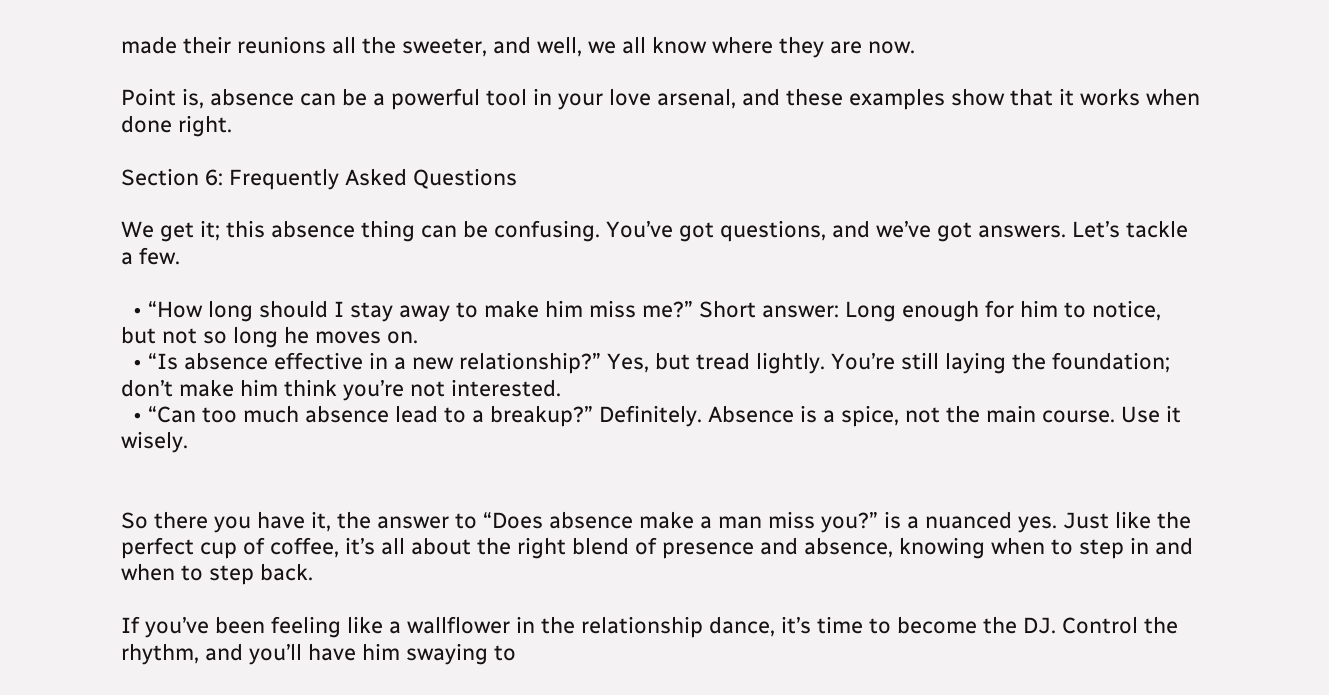made their reunions all the sweeter, and well, we all know where they are now.

Point is, absence can be a powerful tool in your love arsenal, and these examples show that it works when done right.

Section 6: Frequently Asked Questions

We get it; this absence thing can be confusing. You’ve got questions, and we’ve got answers. Let’s tackle a few.

  • “How long should I stay away to make him miss me?” Short answer: Long enough for him to notice, but not so long he moves on.
  • “Is absence effective in a new relationship?” Yes, but tread lightly. You’re still laying the foundation; don’t make him think you’re not interested.
  • “Can too much absence lead to a breakup?” Definitely. Absence is a spice, not the main course. Use it wisely.


So there you have it, the answer to “Does absence make a man miss you?” is a nuanced yes. Just like the perfect cup of coffee, it’s all about the right blend of presence and absence, knowing when to step in and when to step back.

If you’ve been feeling like a wallflower in the relationship dance, it’s time to become the DJ. Control the rhythm, and you’ll have him swaying to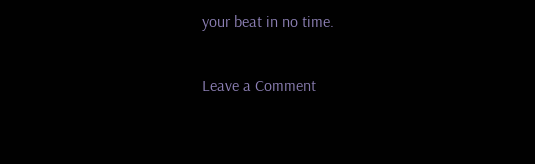your beat in no time.

Leave a Comment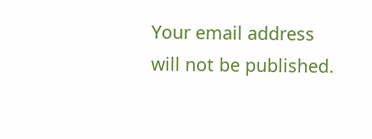Your email address will not be published.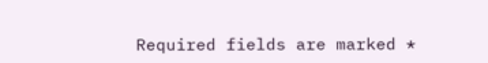Required fields are marked *